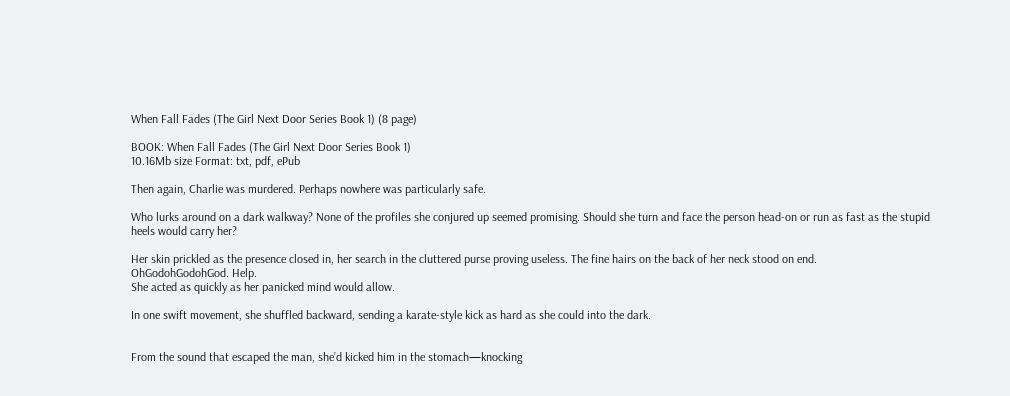When Fall Fades (The Girl Next Door Series Book 1) (8 page)

BOOK: When Fall Fades (The Girl Next Door Series Book 1)
10.16Mb size Format: txt, pdf, ePub

Then again, Charlie was murdered. Perhaps nowhere was particularly safe.

Who lurks around on a dark walkway? None of the profiles she conjured up seemed promising. Should she turn and face the person head-on or run as fast as the stupid heels would carry her?

Her skin prickled as the presence closed in, her search in the cluttered purse proving useless. The fine hairs on the back of her neck stood on end.
OhGodohGodohGod. Help.
She acted as quickly as her panicked mind would allow.

In one swift movement, she shuffled backward, sending a karate-style kick as hard as she could into the dark.


From the sound that escaped the man, she’d kicked him in the stomach—knocking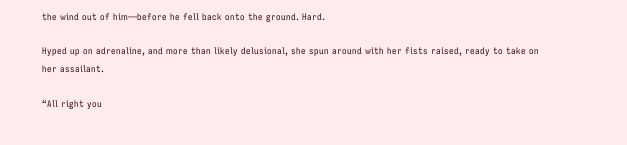the wind out of him—before he fell back onto the ground. Hard.

Hyped up on adrenaline, and more than likely delusional, she spun around with her fists raised, ready to take on her assailant.

“All right you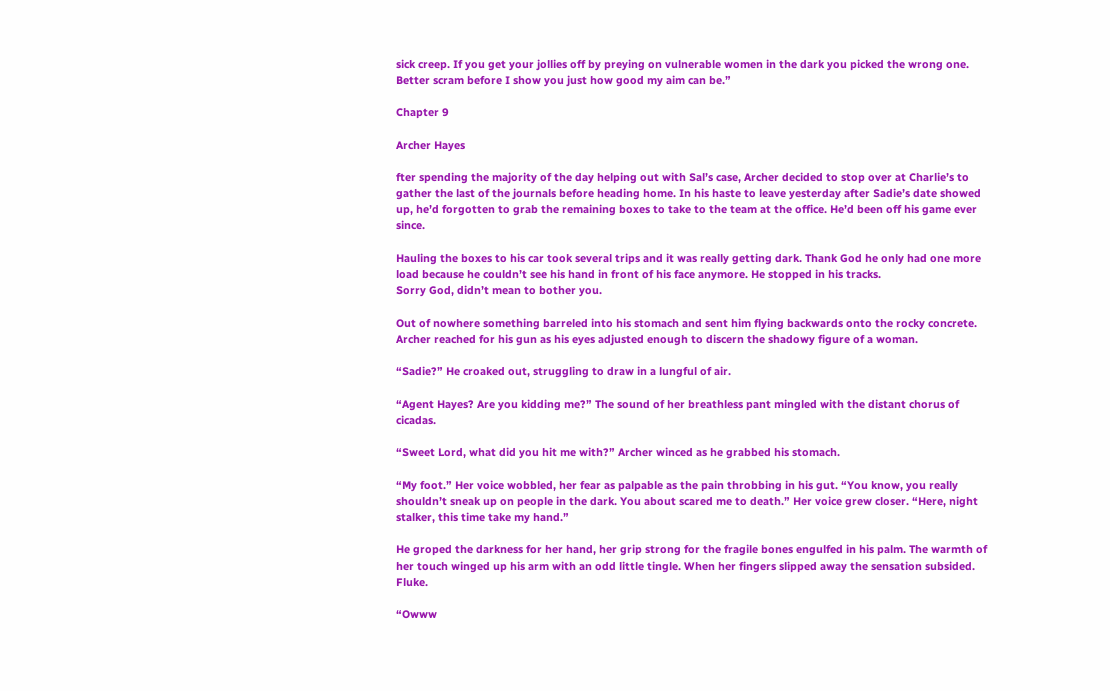sick creep. If you get your jollies off by preying on vulnerable women in the dark you picked the wrong one. Better scram before I show you just how good my aim can be.”

Chapter 9

Archer Hayes

fter spending the majority of the day helping out with Sal’s case, Archer decided to stop over at Charlie’s to gather the last of the journals before heading home. In his haste to leave yesterday after Sadie’s date showed up, he’d forgotten to grab the remaining boxes to take to the team at the office. He’d been off his game ever since.

Hauling the boxes to his car took several trips and it was really getting dark. Thank God he only had one more load because he couldn’t see his hand in front of his face anymore. He stopped in his tracks.
Sorry God, didn’t mean to bother you.

Out of nowhere something barreled into his stomach and sent him flying backwards onto the rocky concrete. Archer reached for his gun as his eyes adjusted enough to discern the shadowy figure of a woman.

“Sadie?” He croaked out, struggling to draw in a lungful of air.

“Agent Hayes? Are you kidding me?” The sound of her breathless pant mingled with the distant chorus of cicadas.

“Sweet Lord, what did you hit me with?” Archer winced as he grabbed his stomach.

“My foot.” Her voice wobbled, her fear as palpable as the pain throbbing in his gut. “You know, you really shouldn’t sneak up on people in the dark. You about scared me to death.” Her voice grew closer. “Here, night stalker, this time take my hand.”

He groped the darkness for her hand, her grip strong for the fragile bones engulfed in his palm. The warmth of her touch winged up his arm with an odd little tingle. When her fingers slipped away the sensation subsided. Fluke.

“Owww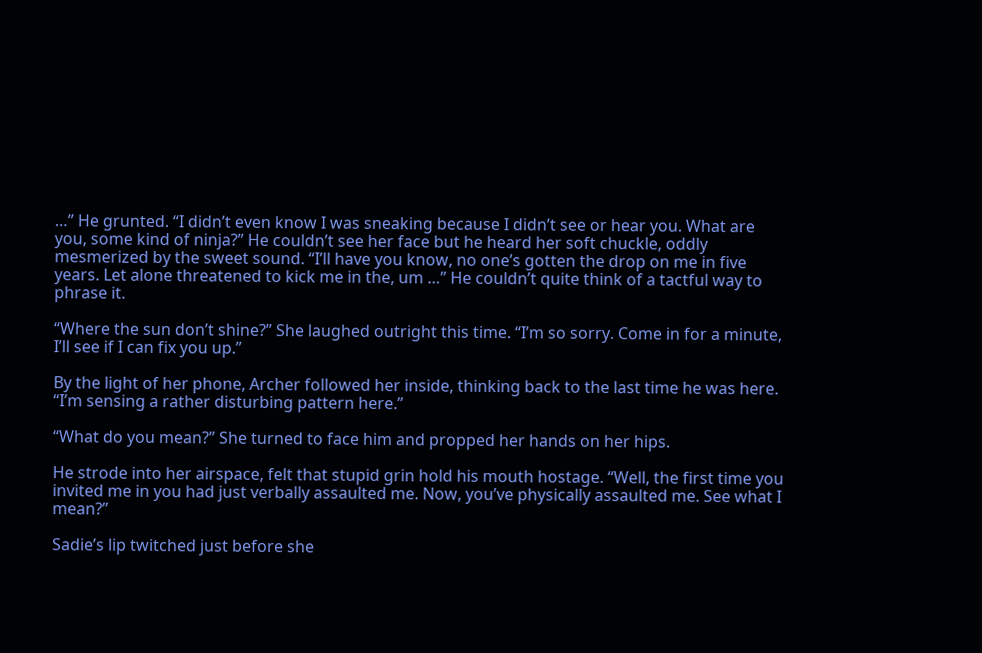…” He grunted. “I didn’t even know I was sneaking because I didn’t see or hear you. What are you, some kind of ninja?” He couldn’t see her face but he heard her soft chuckle, oddly mesmerized by the sweet sound. “I’ll have you know, no one’s gotten the drop on me in five years. Let alone threatened to kick me in the, um …” He couldn’t quite think of a tactful way to phrase it.

“Where the sun don’t shine?” She laughed outright this time. “I’m so sorry. Come in for a minute, I’ll see if I can fix you up.”

By the light of her phone, Archer followed her inside, thinking back to the last time he was here. “I’m sensing a rather disturbing pattern here.”

“What do you mean?” She turned to face him and propped her hands on her hips.

He strode into her airspace, felt that stupid grin hold his mouth hostage. “Well, the first time you invited me in you had just verbally assaulted me. Now, you’ve physically assaulted me. See what I mean?”

Sadie’s lip twitched just before she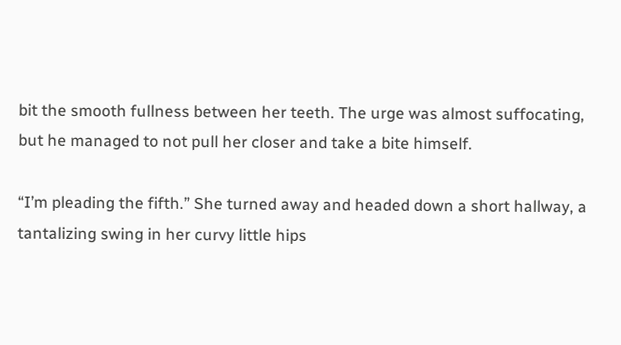bit the smooth fullness between her teeth. The urge was almost suffocating, but he managed to not pull her closer and take a bite himself.

“I’m pleading the fifth.” She turned away and headed down a short hallway, a tantalizing swing in her curvy little hips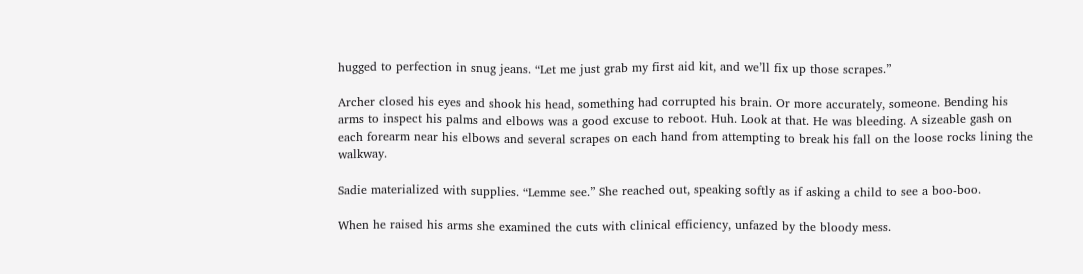hugged to perfection in snug jeans. “Let me just grab my first aid kit, and we’ll fix up those scrapes.”

Archer closed his eyes and shook his head, something had corrupted his brain. Or more accurately, someone. Bending his arms to inspect his palms and elbows was a good excuse to reboot. Huh. Look at that. He was bleeding. A sizeable gash on each forearm near his elbows and several scrapes on each hand from attempting to break his fall on the loose rocks lining the walkway.

Sadie materialized with supplies. “Lemme see.” She reached out, speaking softly as if asking a child to see a boo-boo.

When he raised his arms she examined the cuts with clinical efficiency, unfazed by the bloody mess.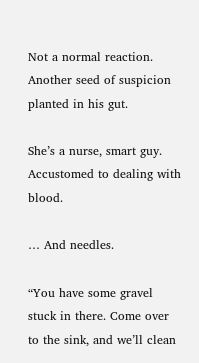Not a normal reaction. Another seed of suspicion planted in his gut.

She’s a nurse, smart guy. Accustomed to dealing with blood.

… And needles.

“You have some gravel stuck in there. Come over to the sink, and we’ll clean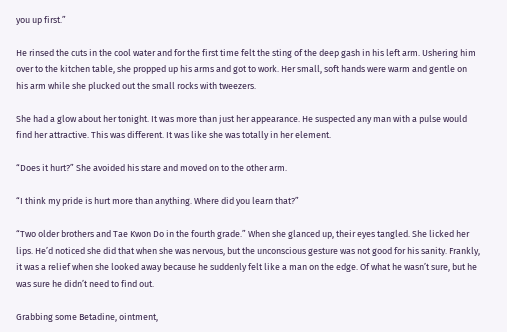you up first.”

He rinsed the cuts in the cool water and for the first time felt the sting of the deep gash in his left arm. Ushering him over to the kitchen table, she propped up his arms and got to work. Her small, soft hands were warm and gentle on his arm while she plucked out the small rocks with tweezers.

She had a glow about her tonight. It was more than just her appearance. He suspected any man with a pulse would find her attractive. This was different. It was like she was totally in her element.

“Does it hurt?” She avoided his stare and moved on to the other arm.

“I think my pride is hurt more than anything. Where did you learn that?”

“Two older brothers and Tae Kwon Do in the fourth grade.” When she glanced up, their eyes tangled. She licked her lips. He’d noticed she did that when she was nervous, but the unconscious gesture was not good for his sanity. Frankly, it was a relief when she looked away because he suddenly felt like a man on the edge. Of what he wasn’t sure, but he was sure he didn’t need to find out.

Grabbing some Betadine, ointment,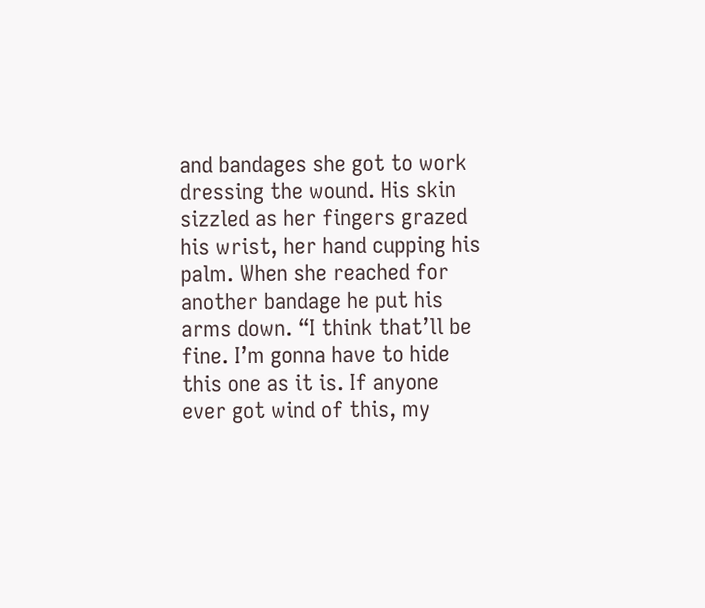and bandages she got to work dressing the wound. His skin sizzled as her fingers grazed his wrist, her hand cupping his palm. When she reached for another bandage he put his arms down. “I think that’ll be fine. I’m gonna have to hide this one as it is. If anyone ever got wind of this, my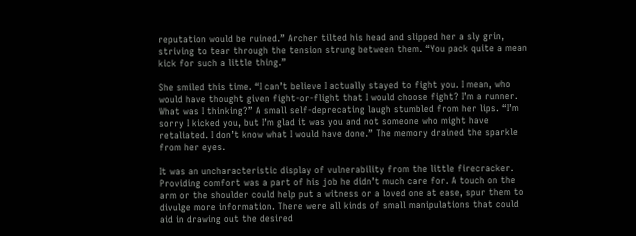reputation would be ruined.” Archer tilted his head and slipped her a sly grin, striving to tear through the tension strung between them. “You pack quite a mean kick for such a little thing.”

She smiled this time. “I can’t believe I actually stayed to fight you. I mean, who would have thought given fight-or-flight that I would choose fight? I’m a runner. What was I thinking?” A small self-deprecating laugh stumbled from her lips. “I’m sorry I kicked you, but I’m glad it was you and not someone who might have retaliated. I don’t know what I would have done.” The memory drained the sparkle from her eyes.

It was an uncharacteristic display of vulnerability from the little firecracker. Providing comfort was a part of his job he didn’t much care for. A touch on the arm or the shoulder could help put a witness or a loved one at ease, spur them to divulge more information. There were all kinds of small manipulations that could aid in drawing out the desired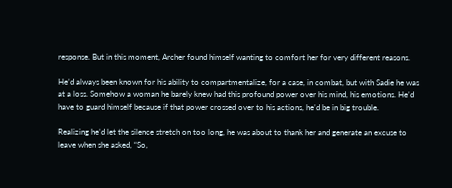response. But in this moment, Archer found himself wanting to comfort her for very different reasons.

He’d always been known for his ability to compartmentalize, for a case, in combat, but with Sadie he was at a loss. Somehow a woman he barely knew had this profound power over his mind, his emotions. He’d have to guard himself because if that power crossed over to his actions, he’d be in big trouble.

Realizing he’d let the silence stretch on too long, he was about to thank her and generate an excuse to leave when she asked, “So,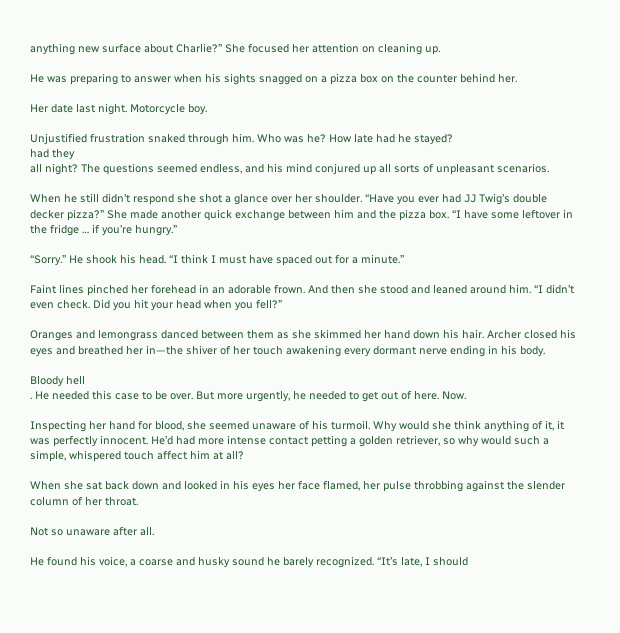anything new surface about Charlie?” She focused her attention on cleaning up.

He was preparing to answer when his sights snagged on a pizza box on the counter behind her.

Her date last night. Motorcycle boy.

Unjustified frustration snaked through him. Who was he? How late had he stayed?
had they
all night? The questions seemed endless, and his mind conjured up all sorts of unpleasant scenarios.

When he still didn’t respond she shot a glance over her shoulder. “Have you ever had JJ Twig’s double decker pizza?” She made another quick exchange between him and the pizza box. “I have some leftover in the fridge … if you’re hungry.”

“Sorry.” He shook his head. “I think I must have spaced out for a minute.”

Faint lines pinched her forehead in an adorable frown. And then she stood and leaned around him. “I didn’t even check. Did you hit your head when you fell?”

Oranges and lemongrass danced between them as she skimmed her hand down his hair. Archer closed his eyes and breathed her in—the shiver of her touch awakening every dormant nerve ending in his body.

Bloody hell
. He needed this case to be over. But more urgently, he needed to get out of here. Now.

Inspecting her hand for blood, she seemed unaware of his turmoil. Why would she think anything of it, it was perfectly innocent. He’d had more intense contact petting a golden retriever, so why would such a simple, whispered touch affect him at all?

When she sat back down and looked in his eyes her face flamed, her pulse throbbing against the slender column of her throat.

Not so unaware after all.

He found his voice, a coarse and husky sound he barely recognized. “It’s late, I should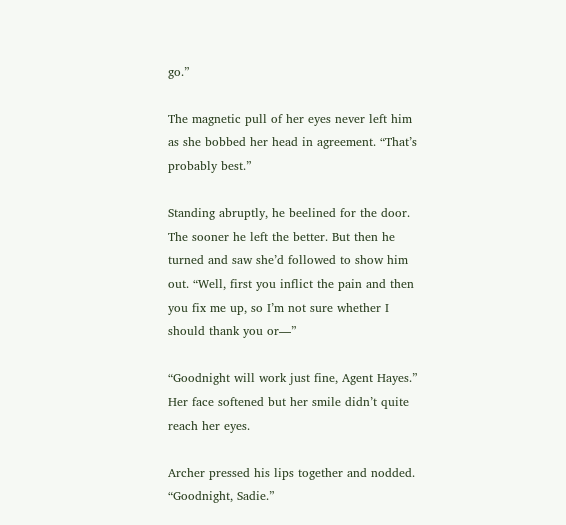go.”

The magnetic pull of her eyes never left him as she bobbed her head in agreement. “That’s probably best.”

Standing abruptly, he beelined for the door. The sooner he left the better. But then he turned and saw she’d followed to show him out. “Well, first you inflict the pain and then you fix me up, so I’m not sure whether I should thank you or—”

“Goodnight will work just fine, Agent Hayes.” Her face softened but her smile didn’t quite reach her eyes.

Archer pressed his lips together and nodded. “Goodnight, Sadie.”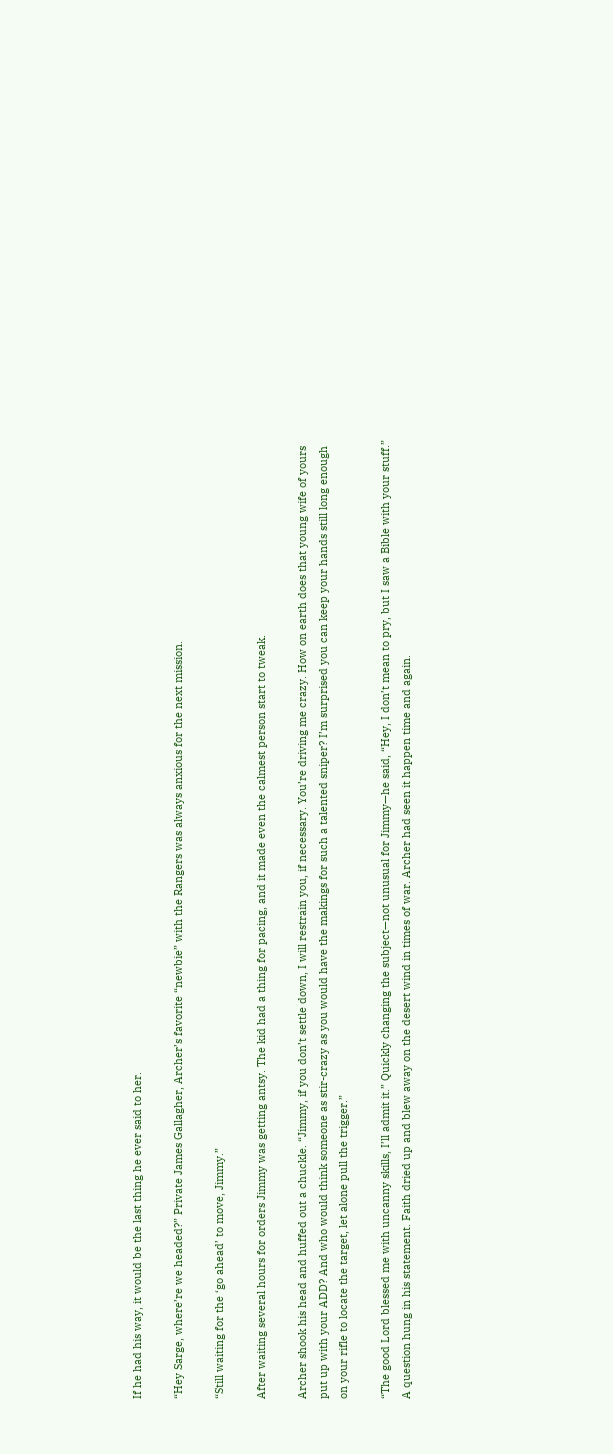If he had his way, it would be the last thing he ever said to her.

“Hey Sarge, where’re we headed?” Private James Gallagher, Archer’s favorite “newbie” with the Rangers was always anxious for the next mission.

“Still waiting for the ‘go ahead’ to move, Jimmy.”

After waiting several hours for orders Jimmy was getting antsy. The kid had a thing for pacing, and it made even the calmest person start to tweak.

Archer shook his head and huffed out a chuckle. “Jimmy, if you don’t settle down, I will restrain you, if necessary. You’re driving me crazy. How on earth does that young wife of yours put up with your ADD? And who would think someone as stir-crazy as you would have the makings for such a talented sniper? I’m surprised you can keep your hands still long enough on your rifle to locate the target, let alone pull the trigger.”

“The good Lord blessed me with uncanny skills, I’ll admit it.” Quickly changing the subject—not unusual for Jimmy—he said, “Hey, I don’t mean to pry, but I saw a Bible with your stuff.” A question hung in his statement. Faith dried up and blew away on the desert wind in times of war. Archer had seen it happen time and again.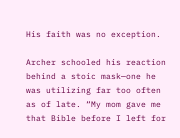His faith was no exception.

Archer schooled his reaction behind a stoic mask—one he was utilizing far too often as of late. “My mom gave me that Bible before I left for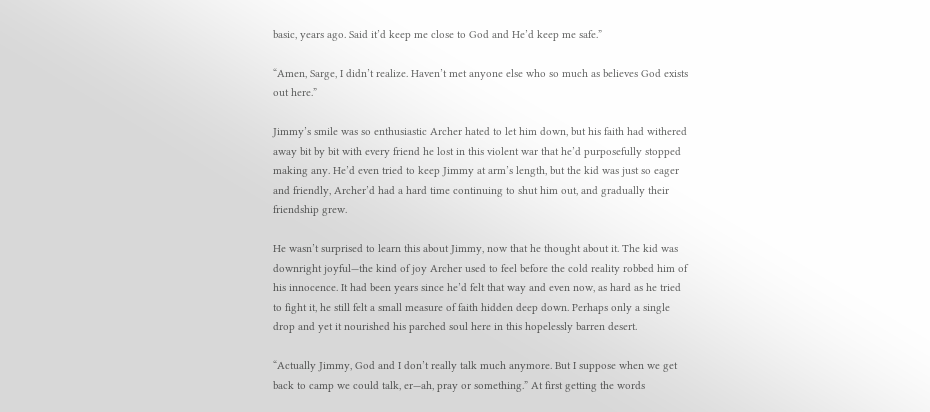basic, years ago. Said it’d keep me close to God and He’d keep me safe.”

“Amen, Sarge, I didn’t realize. Haven’t met anyone else who so much as believes God exists out here.”

Jimmy’s smile was so enthusiastic Archer hated to let him down, but his faith had withered away bit by bit with every friend he lost in this violent war that he’d purposefully stopped making any. He’d even tried to keep Jimmy at arm’s length, but the kid was just so eager and friendly, Archer’d had a hard time continuing to shut him out, and gradually their friendship grew.

He wasn’t surprised to learn this about Jimmy, now that he thought about it. The kid was downright joyful—the kind of joy Archer used to feel before the cold reality robbed him of his innocence. It had been years since he’d felt that way and even now, as hard as he tried to fight it, he still felt a small measure of faith hidden deep down. Perhaps only a single drop and yet it nourished his parched soul here in this hopelessly barren desert.

“Actually Jimmy, God and I don’t really talk much anymore. But I suppose when we get back to camp we could talk, er—ah, pray or something.” At first getting the words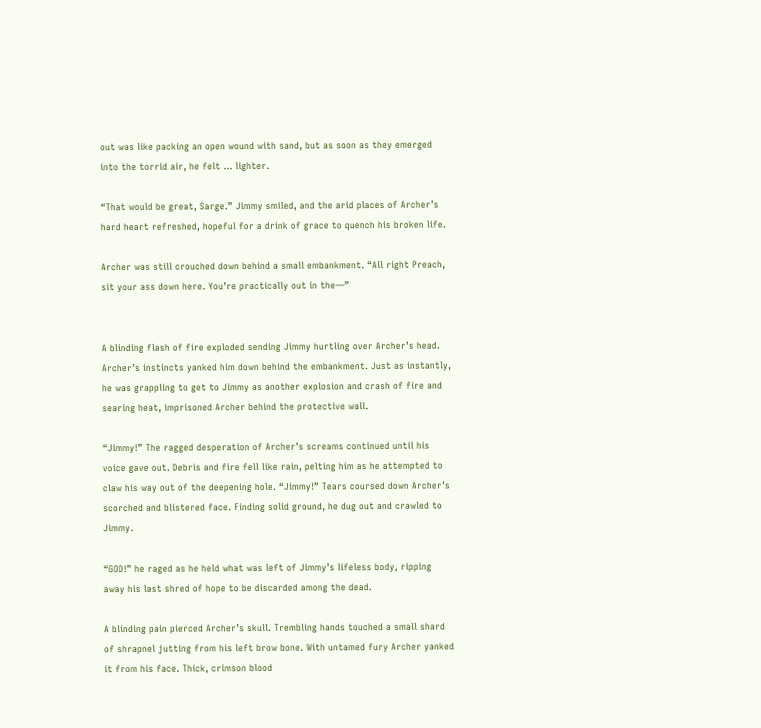out was like packing an open wound with sand, but as soon as they emerged into the torrid air, he felt ... lighter.

“That would be great, Sarge.” Jimmy smiled, and the arid places of Archer’s hard heart refreshed, hopeful for a drink of grace to quench his broken life.

Archer was still crouched down behind a small embankment. “All right Preach, sit your ass down here. You’re practically out in the—”


A blinding flash of fire exploded sending Jimmy hurtling over Archer’s head. Archer’s instincts yanked him down behind the embankment. Just as instantly, he was grappling to get to Jimmy as another explosion and crash of fire and searing heat, imprisoned Archer behind the protective wall.

“Jimmy!” The ragged desperation of Archer’s screams continued until his voice gave out. Debris and fire fell like rain, pelting him as he attempted to claw his way out of the deepening hole. “Jimmy!” Tears coursed down Archer’s scorched and blistered face. Finding solid ground, he dug out and crawled to Jimmy.

“GOD!” he raged as he held what was left of Jimmy’s lifeless body, ripping away his last shred of hope to be discarded among the dead.

A blinding pain pierced Archer’s skull. Trembling hands touched a small shard of shrapnel jutting from his left brow bone. With untamed fury Archer yanked it from his face. Thick, crimson blood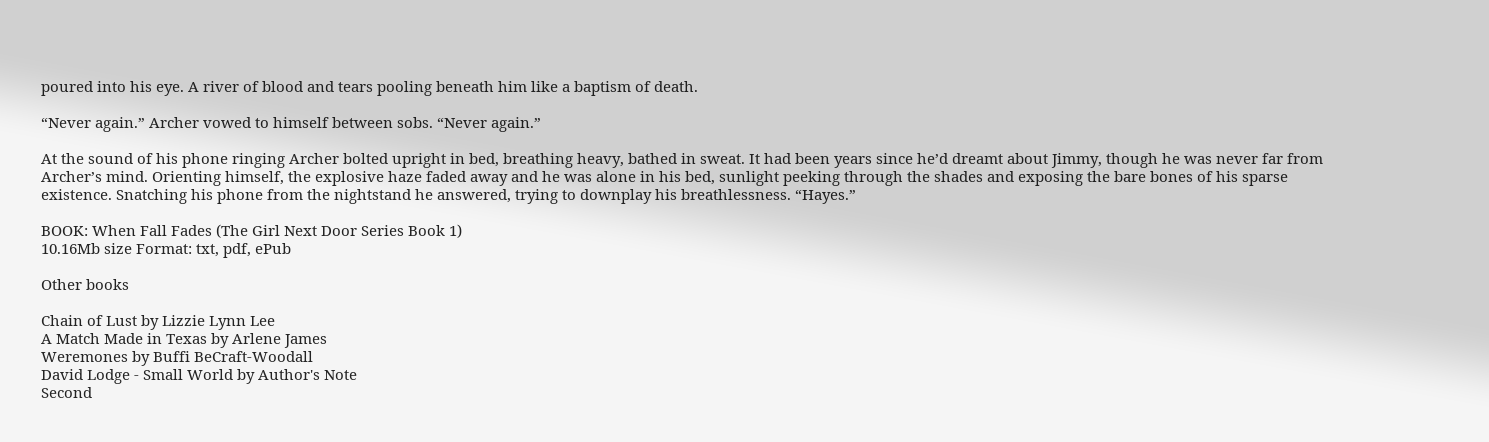poured into his eye. A river of blood and tears pooling beneath him like a baptism of death.

“Never again.” Archer vowed to himself between sobs. “Never again.”

At the sound of his phone ringing Archer bolted upright in bed, breathing heavy, bathed in sweat. It had been years since he’d dreamt about Jimmy, though he was never far from Archer’s mind. Orienting himself, the explosive haze faded away and he was alone in his bed, sunlight peeking through the shades and exposing the bare bones of his sparse existence. Snatching his phone from the nightstand he answered, trying to downplay his breathlessness. “Hayes.”

BOOK: When Fall Fades (The Girl Next Door Series Book 1)
10.16Mb size Format: txt, pdf, ePub

Other books

Chain of Lust by Lizzie Lynn Lee
A Match Made in Texas by Arlene James
Weremones by Buffi BeCraft-Woodall
David Lodge - Small World by Author's Note
Second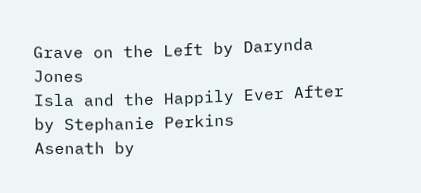Grave on the Left by Darynda Jones
Isla and the Happily Ever After by Stephanie Perkins
Asenath by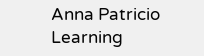Anna Patricio
Learning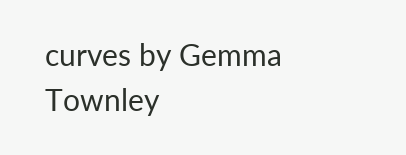curves by Gemma Townley